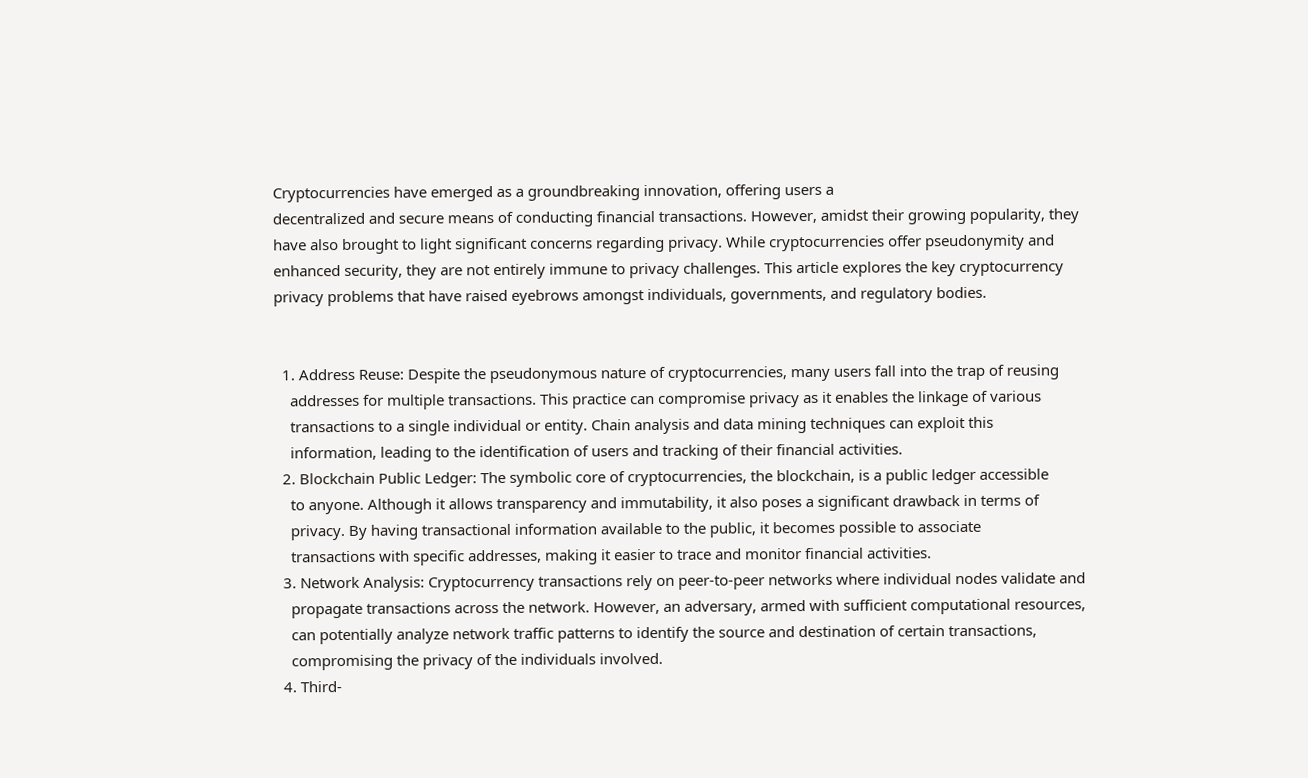Cryptocurrencies have emerged as a groundbreaking innovation, offering users a
decentralized and secure means of conducting financial transactions. However, amidst their growing popularity, they
have also brought to light significant concerns regarding privacy. While cryptocurrencies offer pseudonymity and
enhanced security, they are not entirely immune to privacy challenges. This article explores the key cryptocurrency
privacy problems that have raised eyebrows amongst individuals, governments, and regulatory bodies.


  1. Address Reuse: Despite the pseudonymous nature of cryptocurrencies, many users fall into the trap of reusing
    addresses for multiple transactions. This practice can compromise privacy as it enables the linkage of various
    transactions to a single individual or entity. Chain analysis and data mining techniques can exploit this
    information, leading to the identification of users and tracking of their financial activities.
  2. Blockchain Public Ledger: The symbolic core of cryptocurrencies, the blockchain, is a public ledger accessible
    to anyone. Although it allows transparency and immutability, it also poses a significant drawback in terms of
    privacy. By having transactional information available to the public, it becomes possible to associate
    transactions with specific addresses, making it easier to trace and monitor financial activities.
  3. Network Analysis: Cryptocurrency transactions rely on peer-to-peer networks where individual nodes validate and
    propagate transactions across the network. However, an adversary, armed with sufficient computational resources,
    can potentially analyze network traffic patterns to identify the source and destination of certain transactions,
    compromising the privacy of the individuals involved.
  4. Third-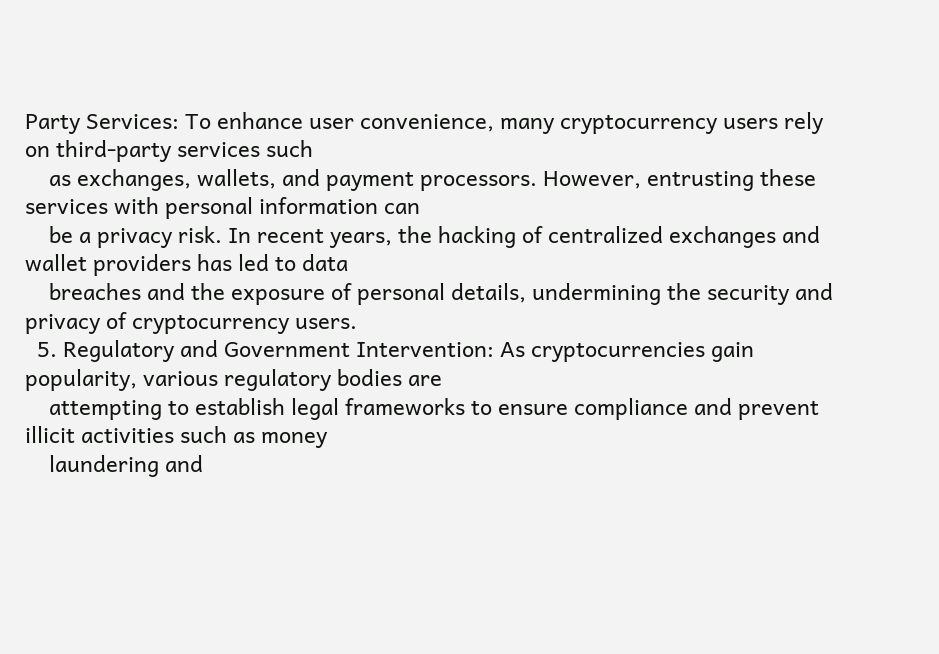Party Services: To enhance user convenience, many cryptocurrency users rely on third-party services such
    as exchanges, wallets, and payment processors. However, entrusting these services with personal information can
    be a privacy risk. In recent years, the hacking of centralized exchanges and wallet providers has led to data
    breaches and the exposure of personal details, undermining the security and privacy of cryptocurrency users.
  5. Regulatory and Government Intervention: As cryptocurrencies gain popularity, various regulatory bodies are
    attempting to establish legal frameworks to ensure compliance and prevent illicit activities such as money
    laundering and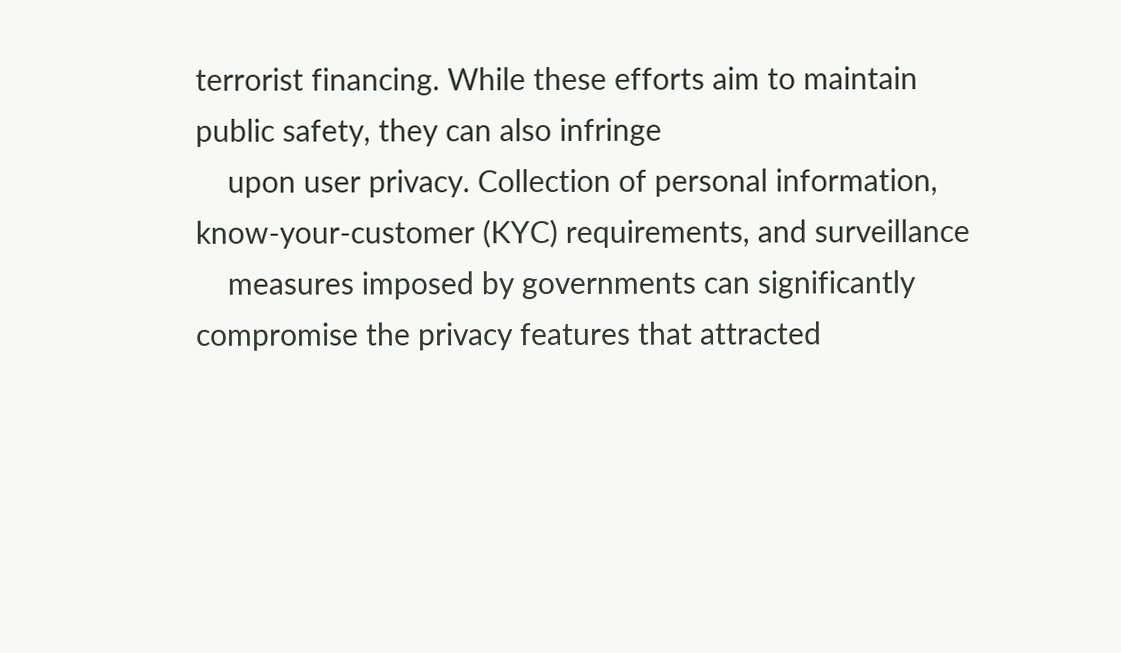terrorist financing. While these efforts aim to maintain public safety, they can also infringe
    upon user privacy. Collection of personal information, know-your-customer (KYC) requirements, and surveillance
    measures imposed by governments can significantly compromise the privacy features that attracted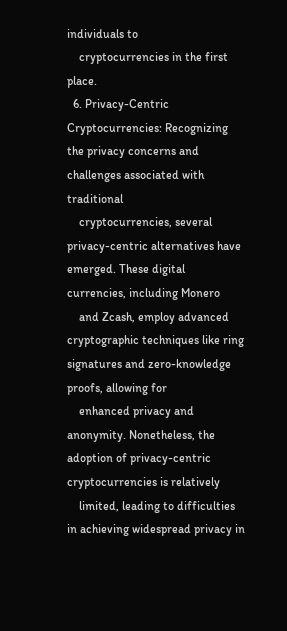individuals to
    cryptocurrencies in the first place.
  6. Privacy-Centric Cryptocurrencies: Recognizing the privacy concerns and challenges associated with traditional
    cryptocurrencies, several privacy-centric alternatives have emerged. These digital currencies, including Monero
    and Zcash, employ advanced cryptographic techniques like ring signatures and zero-knowledge proofs, allowing for
    enhanced privacy and anonymity. Nonetheless, the adoption of privacy-centric cryptocurrencies is relatively
    limited, leading to difficulties in achieving widespread privacy in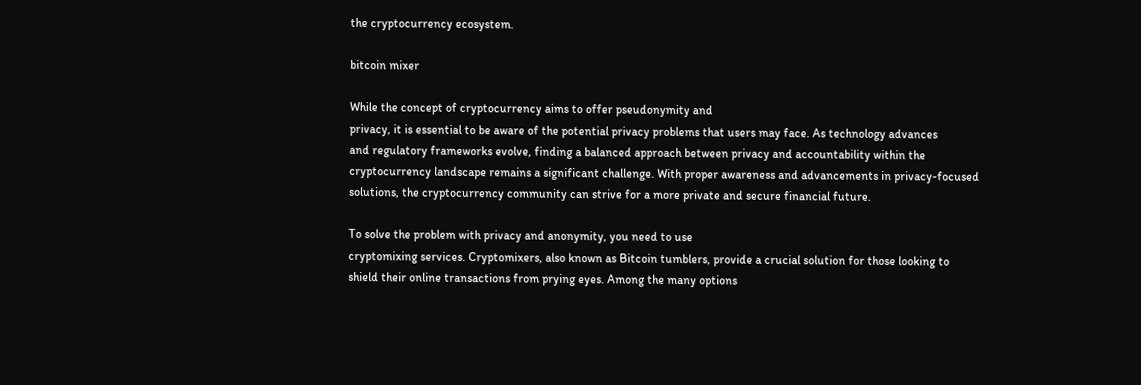the cryptocurrency ecosystem.

bitcoin mixer

While the concept of cryptocurrency aims to offer pseudonymity and
privacy, it is essential to be aware of the potential privacy problems that users may face. As technology advances
and regulatory frameworks evolve, finding a balanced approach between privacy and accountability within the
cryptocurrency landscape remains a significant challenge. With proper awareness and advancements in privacy-focused
solutions, the cryptocurrency community can strive for a more private and secure financial future.

To solve the problem with privacy and anonymity, you need to use
cryptomixing services. Cryptomixers, also known as Bitcoin tumblers, provide a crucial solution for those looking to
shield their online transactions from prying eyes. Among the many options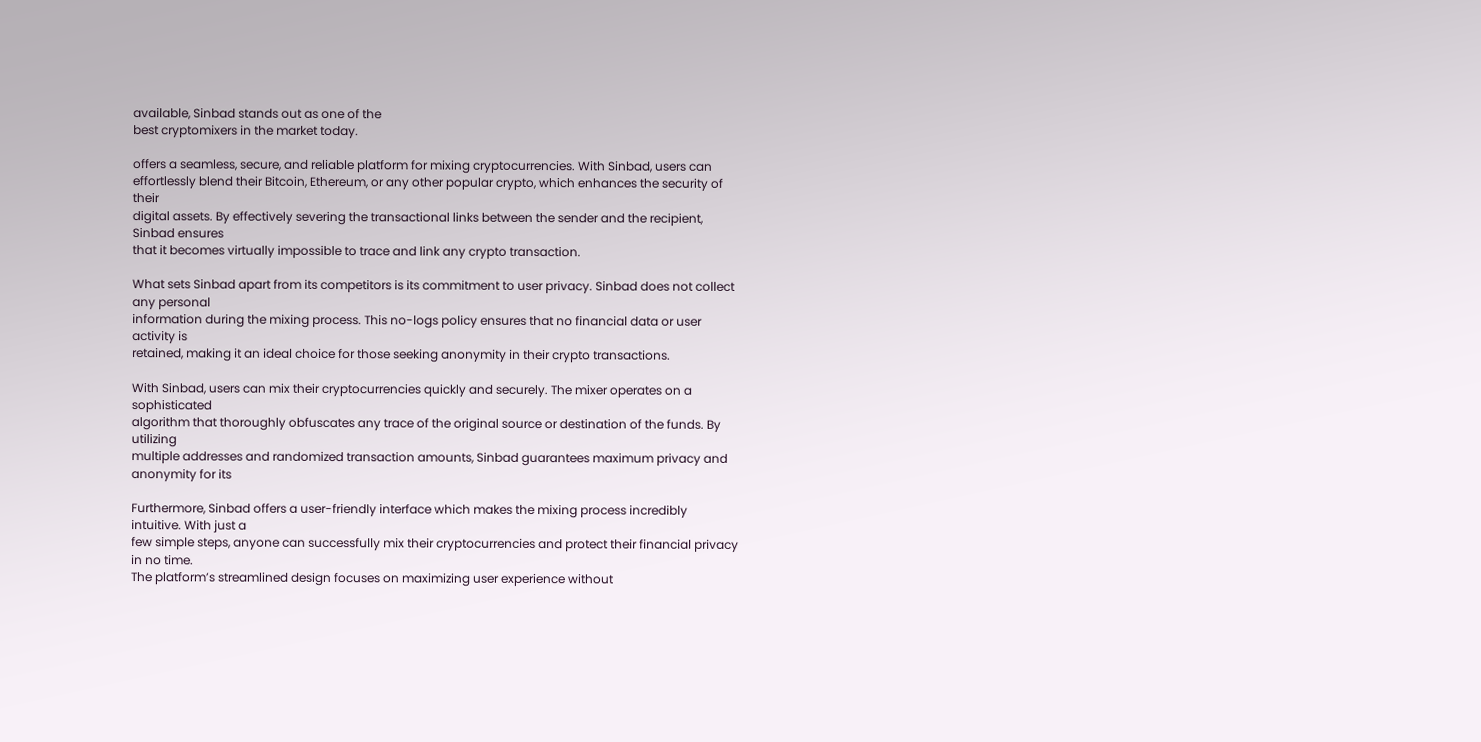available, Sinbad stands out as one of the
best cryptomixers in the market today.

offers a seamless, secure, and reliable platform for mixing cryptocurrencies. With Sinbad, users can
effortlessly blend their Bitcoin, Ethereum, or any other popular crypto, which enhances the security of their
digital assets. By effectively severing the transactional links between the sender and the recipient, Sinbad ensures
that it becomes virtually impossible to trace and link any crypto transaction.

What sets Sinbad apart from its competitors is its commitment to user privacy. Sinbad does not collect any personal
information during the mixing process. This no-logs policy ensures that no financial data or user activity is
retained, making it an ideal choice for those seeking anonymity in their crypto transactions.

With Sinbad, users can mix their cryptocurrencies quickly and securely. The mixer operates on a sophisticated
algorithm that thoroughly obfuscates any trace of the original source or destination of the funds. By utilizing
multiple addresses and randomized transaction amounts, Sinbad guarantees maximum privacy and anonymity for its

Furthermore, Sinbad offers a user-friendly interface which makes the mixing process incredibly intuitive. With just a
few simple steps, anyone can successfully mix their cryptocurrencies and protect their financial privacy in no time.
The platform’s streamlined design focuses on maximizing user experience without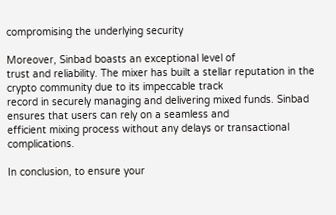compromising the underlying security

Moreover, Sinbad boasts an exceptional level of
trust and reliability. The mixer has built a stellar reputation in the crypto community due to its impeccable track
record in securely managing and delivering mixed funds. Sinbad ensures that users can rely on a seamless and
efficient mixing process without any delays or transactional complications.

In conclusion, to ensure your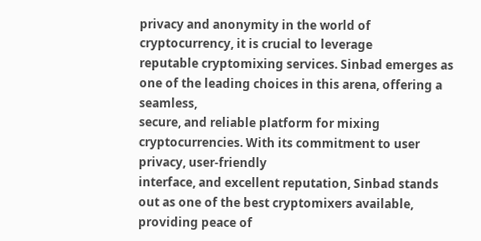privacy and anonymity in the world of cryptocurrency, it is crucial to leverage
reputable cryptomixing services. Sinbad emerges as one of the leading choices in this arena, offering a seamless,
secure, and reliable platform for mixing cryptocurrencies. With its commitment to user privacy, user-friendly
interface, and excellent reputation, Sinbad stands out as one of the best cryptomixers available, providing peace of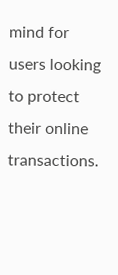mind for users looking to protect their online transactions.